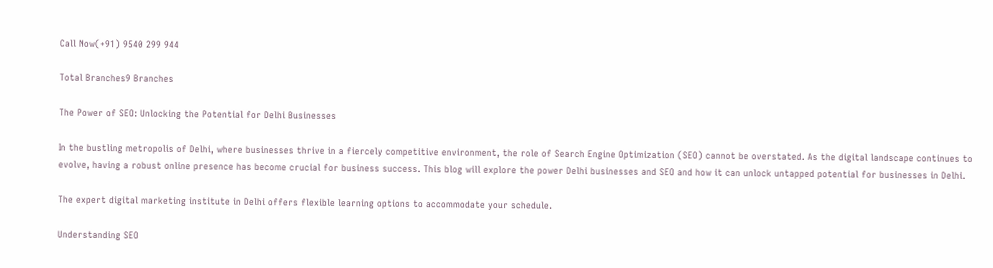Call Now(+91) 9540 299 944

Total Branches9 Branches

The Power of SEO: Unlocking the Potential for Delhi Businesses

In the bustling metropolis of Delhi, where businesses thrive in a fiercely competitive environment, the role of Search Engine Optimization (SEO) cannot be overstated. As the digital landscape continues to evolve, having a robust online presence has become crucial for business success. This blog will explore the power Delhi businesses and SEO and how it can unlock untapped potential for businesses in Delhi.

The expert digital marketing institute in Delhi offers flexible learning options to accommodate your schedule.

Understanding SEO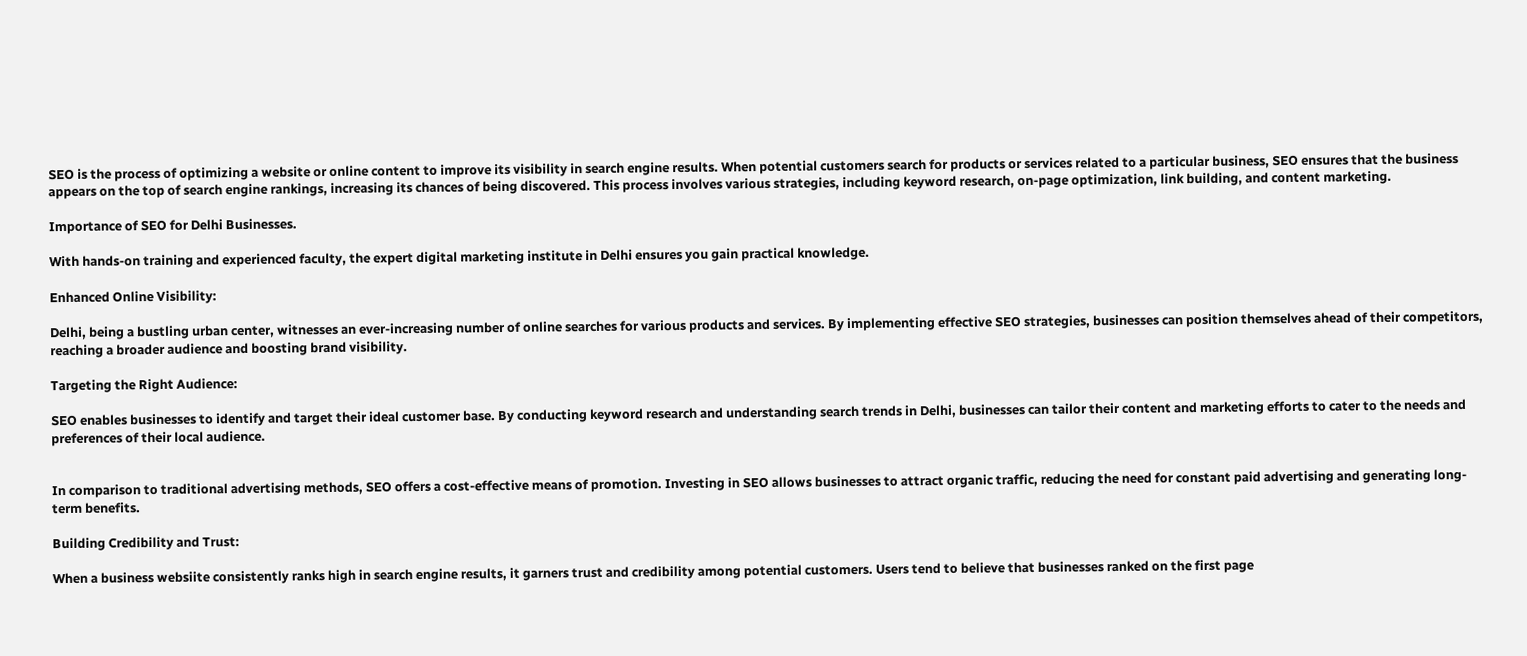SEO is the process of optimizing a website or online content to improve its visibility in search engine results. When potential customers search for products or services related to a particular business, SEO ensures that the business appears on the top of search engine rankings, increasing its chances of being discovered. This process involves various strategies, including keyword research, on-page optimization, link building, and content marketing.

Importance of SEO for Delhi Businesses.

With hands-on training and experienced faculty, the expert digital marketing institute in Delhi ensures you gain practical knowledge.

Enhanced Online Visibility:

Delhi, being a bustling urban center, witnesses an ever-increasing number of online searches for various products and services. By implementing effective SEO strategies, businesses can position themselves ahead of their competitors, reaching a broader audience and boosting brand visibility.

Targeting the Right Audience:

SEO enables businesses to identify and target their ideal customer base. By conducting keyword research and understanding search trends in Delhi, businesses can tailor their content and marketing efforts to cater to the needs and preferences of their local audience.


In comparison to traditional advertising methods, SEO offers a cost-effective means of promotion. Investing in SEO allows businesses to attract organic traffic, reducing the need for constant paid advertising and generating long-term benefits.

Building Credibility and Trust:

When a business websiite consistently ranks high in search engine results, it garners trust and credibility among potential customers. Users tend to believe that businesses ranked on the first page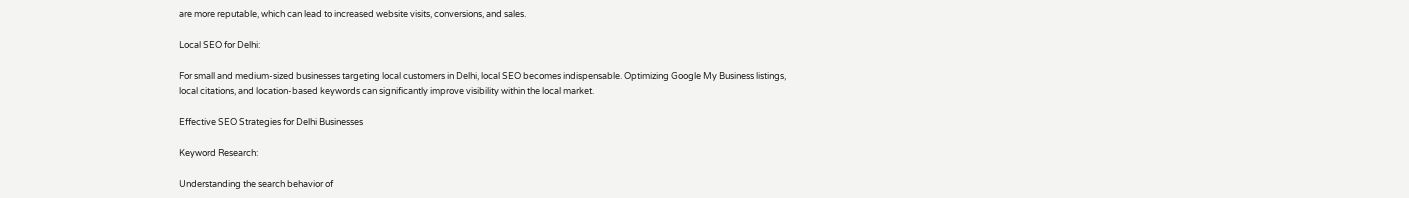are more reputable, which can lead to increased website visits, conversions, and sales.

Local SEO for Delhi:

For small and medium-sized businesses targeting local customers in Delhi, local SEO becomes indispensable. Optimizing Google My Business listings, local citations, and location-based keywords can significantly improve visibility within the local market.

Effective SEO Strategies for Delhi Businesses

Keyword Research:

Understanding the search behavior of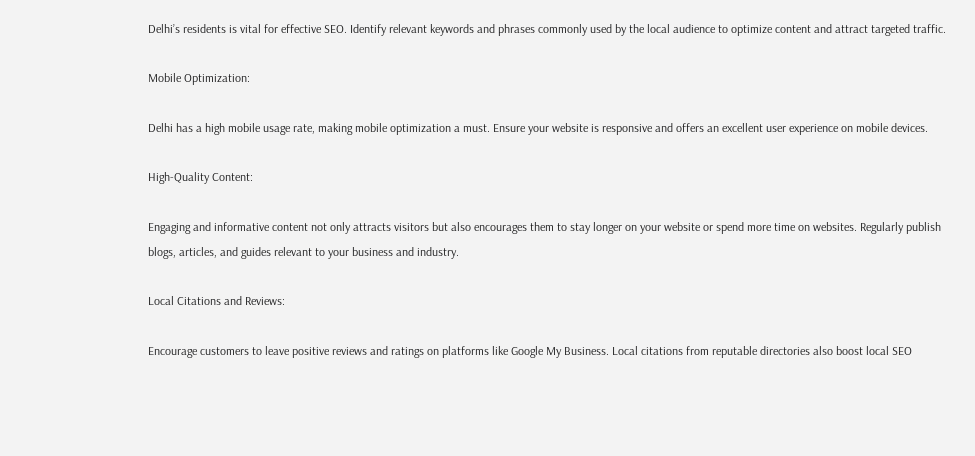Delhi’s residents is vital for effective SEO. Identify relevant keywords and phrases commonly used by the local audience to optimize content and attract targeted traffic.

Mobile Optimization:

Delhi has a high mobile usage rate, making mobile optimization a must. Ensure your website is responsive and offers an excellent user experience on mobile devices.

High-Quality Content:

Engaging and informative content not only attracts visitors but also encourages them to stay longer on your website or spend more time on websites. Regularly publish blogs, articles, and guides relevant to your business and industry.

Local Citations and Reviews:

Encourage customers to leave positive reviews and ratings on platforms like Google My Business. Local citations from reputable directories also boost local SEO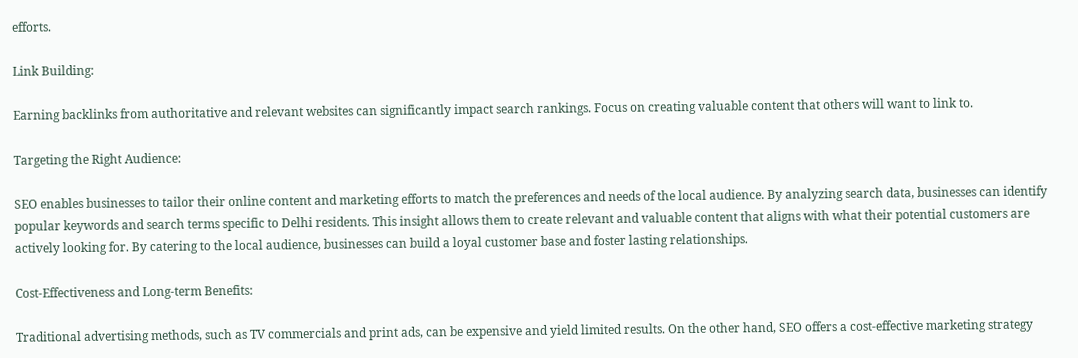efforts.

Link Building:

Earning backlinks from authoritative and relevant websites can significantly impact search rankings. Focus on creating valuable content that others will want to link to.

Targeting the Right Audience:

SEO enables businesses to tailor their online content and marketing efforts to match the preferences and needs of the local audience. By analyzing search data, businesses can identify popular keywords and search terms specific to Delhi residents. This insight allows them to create relevant and valuable content that aligns with what their potential customers are actively looking for. By catering to the local audience, businesses can build a loyal customer base and foster lasting relationships.

Cost-Effectiveness and Long-term Benefits:

Traditional advertising methods, such as TV commercials and print ads, can be expensive and yield limited results. On the other hand, SEO offers a cost-effective marketing strategy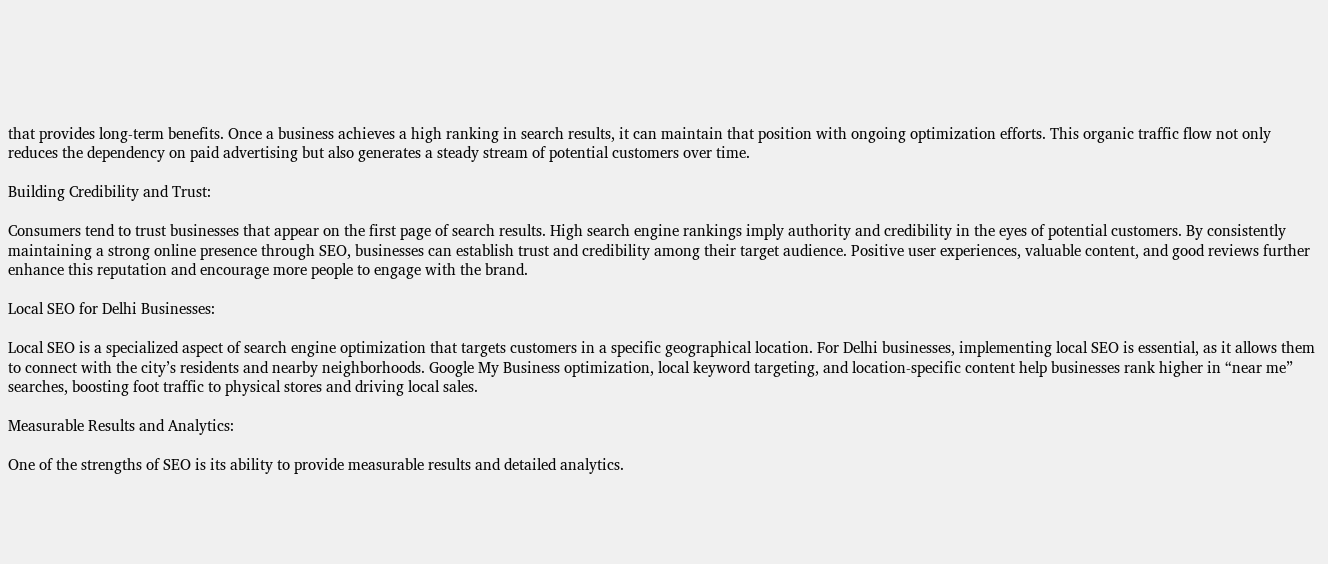that provides long-term benefits. Once a business achieves a high ranking in search results, it can maintain that position with ongoing optimization efforts. This organic traffic flow not only reduces the dependency on paid advertising but also generates a steady stream of potential customers over time.

Building Credibility and Trust:

Consumers tend to trust businesses that appear on the first page of search results. High search engine rankings imply authority and credibility in the eyes of potential customers. By consistently maintaining a strong online presence through SEO, businesses can establish trust and credibility among their target audience. Positive user experiences, valuable content, and good reviews further enhance this reputation and encourage more people to engage with the brand.

Local SEO for Delhi Businesses:

Local SEO is a specialized aspect of search engine optimization that targets customers in a specific geographical location. For Delhi businesses, implementing local SEO is essential, as it allows them to connect with the city’s residents and nearby neighborhoods. Google My Business optimization, local keyword targeting, and location-specific content help businesses rank higher in “near me” searches, boosting foot traffic to physical stores and driving local sales.

Measurable Results and Analytics:

One of the strengths of SEO is its ability to provide measurable results and detailed analytics.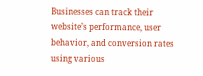Businesses can track their website’s performance, user behavior, and conversion rates using various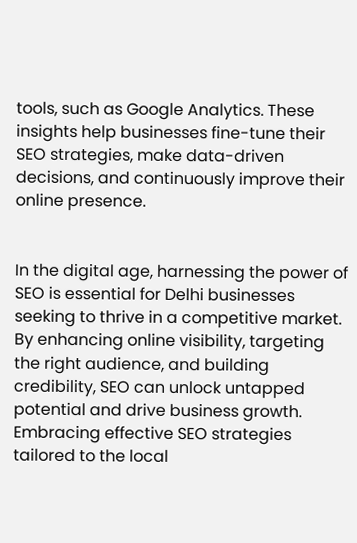tools, such as Google Analytics. These insights help businesses fine-tune their SEO strategies, make data-driven decisions, and continuously improve their online presence.


In the digital age, harnessing the power of SEO is essential for Delhi businesses seeking to thrive in a competitive market. By enhancing online visibility, targeting the right audience, and building credibility, SEO can unlock untapped potential and drive business growth. Embracing effective SEO strategies tailored to the local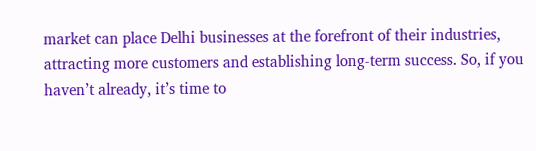market can place Delhi businesses at the forefront of their industries, attracting more customers and establishing long-term success. So, if you haven’t already, it’s time to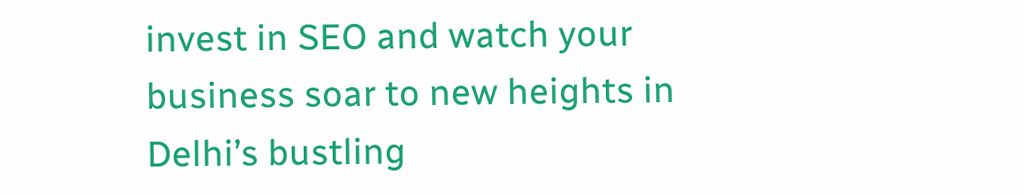invest in SEO and watch your business soar to new heights in Delhi’s bustling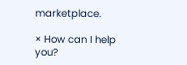marketplace.

× How can I help you?